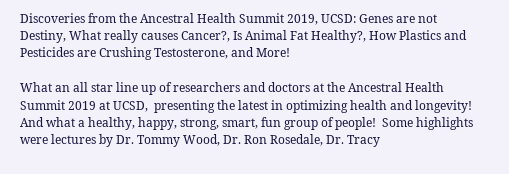Discoveries from the Ancestral Health Summit 2019, UCSD: Genes are not Destiny, What really causes Cancer?, Is Animal Fat Healthy?, How Plastics and Pesticides are Crushing Testosterone, and More!

What an all star line up of researchers and doctors at the Ancestral Health Summit 2019 at UCSD,  presenting the latest in optimizing health and longevity!  And what a healthy, happy, strong, smart, fun group of people!  Some highlights were lectures by Dr. Tommy Wood, Dr. Ron Rosedale, Dr. Tracy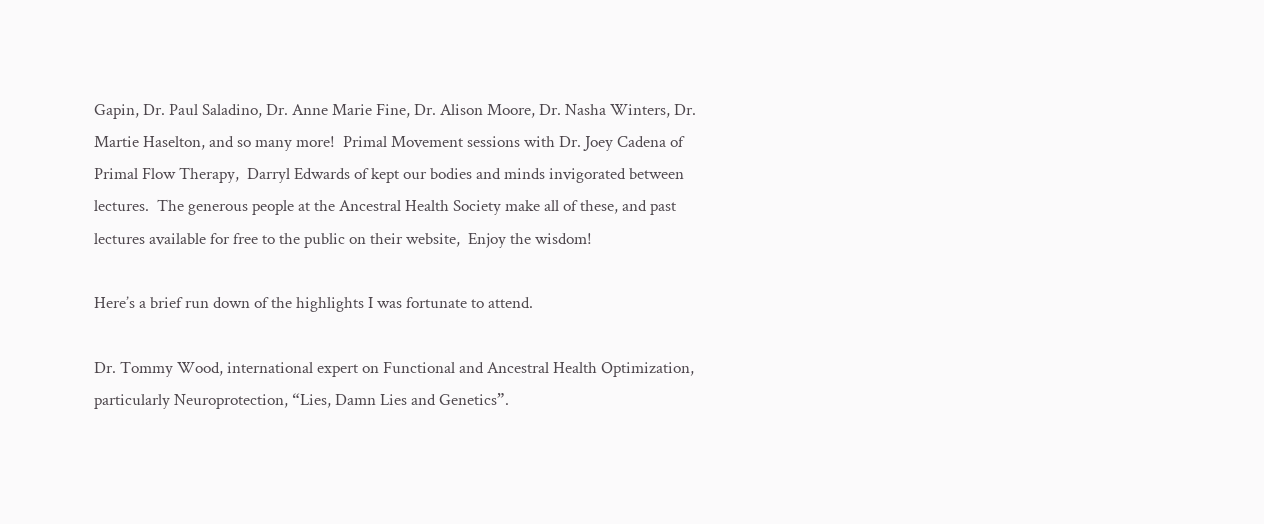Gapin, Dr. Paul Saladino, Dr. Anne Marie Fine, Dr. Alison Moore, Dr. Nasha Winters, Dr. Martie Haselton, and so many more!  Primal Movement sessions with Dr. Joey Cadena of Primal Flow Therapy,  Darryl Edwards of kept our bodies and minds invigorated between lectures.  The generous people at the Ancestral Health Society make all of these, and past lectures available for free to the public on their website,  Enjoy the wisdom!

Here’s a brief run down of the highlights I was fortunate to attend.

Dr. Tommy Wood, international expert on Functional and Ancestral Health Optimization, particularly Neuroprotection, “Lies, Damn Lies and Genetics”.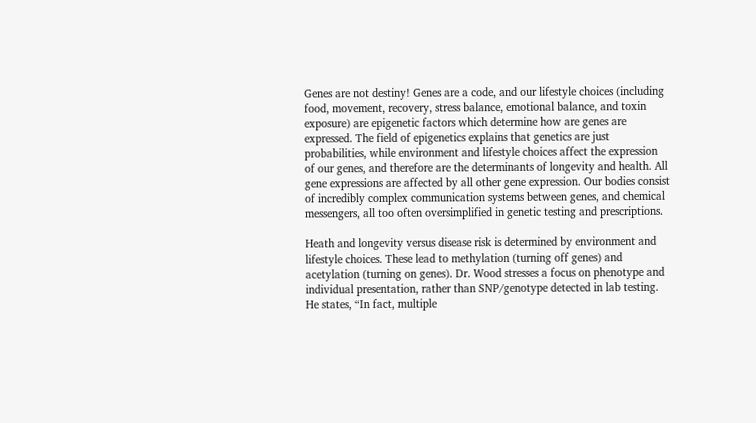Genes are not destiny! Genes are a code, and our lifestyle choices (including food, movement, recovery, stress balance, emotional balance, and toxin exposure) are epigenetic factors which determine how are genes are expressed. The field of epigenetics explains that genetics are just probabilities, while environment and lifestyle choices affect the expression of our genes, and therefore are the determinants of longevity and health. All gene expressions are affected by all other gene expression. Our bodies consist of incredibly complex communication systems between genes, and chemical messengers, all too often oversimplified in genetic testing and prescriptions.

Heath and longevity versus disease risk is determined by environment and lifestyle choices. These lead to methylation (turning off genes) and acetylation (turning on genes). Dr. Wood stresses a focus on phenotype and individual presentation, rather than SNP/genotype detected in lab testing. He states, “In fact, multiple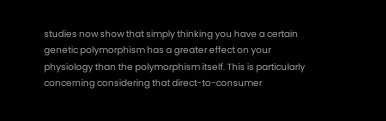studies now show that simply thinking you have a certain genetic polymorphism has a greater effect on your physiology than the polymorphism itself. This is particularly concerning considering that direct-to-consumer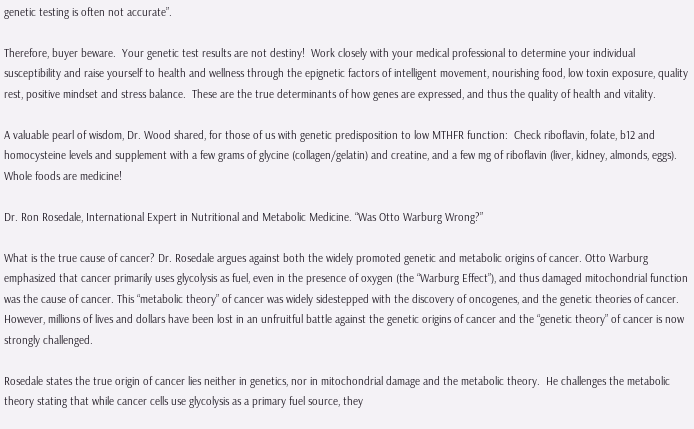genetic testing is often not accurate”.

Therefore, buyer beware.  Your genetic test results are not destiny!  Work closely with your medical professional to determine your individual susceptibility and raise yourself to health and wellness through the epignetic factors of intelligent movement, nourishing food, low toxin exposure, quality rest, positive mindset and stress balance.  These are the true determinants of how genes are expressed, and thus the quality of health and vitality.

A valuable pearl of wisdom, Dr. Wood shared, for those of us with genetic predisposition to low MTHFR function:  Check riboflavin, folate, b12 and homocysteine levels and supplement with a few grams of glycine (collagen/gelatin) and creatine, and a few mg of riboflavin (liver, kidney, almonds, eggs). Whole foods are medicine!

Dr. Ron Rosedale, International Expert in Nutritional and Metabolic Medicine. “Was Otto Warburg Wrong?”

What is the true cause of cancer? Dr. Rosedale argues against both the widely promoted genetic and metabolic origins of cancer. Otto Warburg emphasized that cancer primarily uses glycolysis as fuel, even in the presence of oxygen (the “Warburg Effect”), and thus damaged mitochondrial function was the cause of cancer. This “metabolic theory” of cancer was widely sidestepped with the discovery of oncogenes, and the genetic theories of cancer. However, millions of lives and dollars have been lost in an unfruitful battle against the genetic origins of cancer and the “genetic theory” of cancer is now strongly challenged.

Rosedale states the true origin of cancer lies neither in genetics, nor in mitochondrial damage and the metabolic theory.  He challenges the metabolic theory stating that while cancer cells use glycolysis as a primary fuel source, they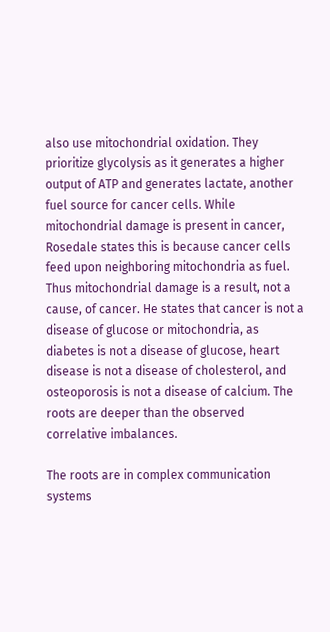also use mitochondrial oxidation. They prioritize glycolysis as it generates a higher output of ATP and generates lactate, another fuel source for cancer cells. While mitochondrial damage is present in cancer, Rosedale states this is because cancer cells feed upon neighboring mitochondria as fuel. Thus mitochondrial damage is a result, not a cause, of cancer. He states that cancer is not a disease of glucose or mitochondria, as diabetes is not a disease of glucose, heart disease is not a disease of cholesterol, and osteoporosis is not a disease of calcium. The roots are deeper than the observed correlative imbalances.

The roots are in complex communication systems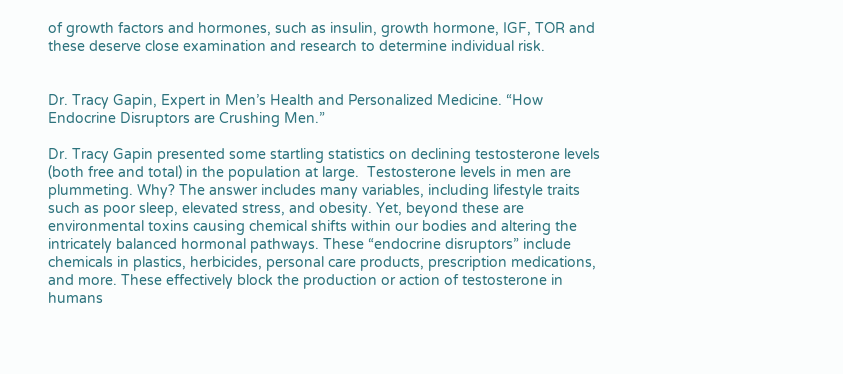of growth factors and hormones, such as insulin, growth hormone, IGF, TOR and these deserve close examination and research to determine individual risk.


Dr. Tracy Gapin, Expert in Men’s Health and Personalized Medicine. “How Endocrine Disruptors are Crushing Men.”

Dr. Tracy Gapin presented some startling statistics on declining testosterone levels (both free and total) in the population at large.  Testosterone levels in men are plummeting. Why? The answer includes many variables, including lifestyle traits such as poor sleep, elevated stress, and obesity. Yet, beyond these are environmental toxins causing chemical shifts within our bodies and altering the intricately balanced hormonal pathways. These “endocrine disruptors” include chemicals in plastics, herbicides, personal care products, prescription medications, and more. These effectively block the production or action of testosterone in humans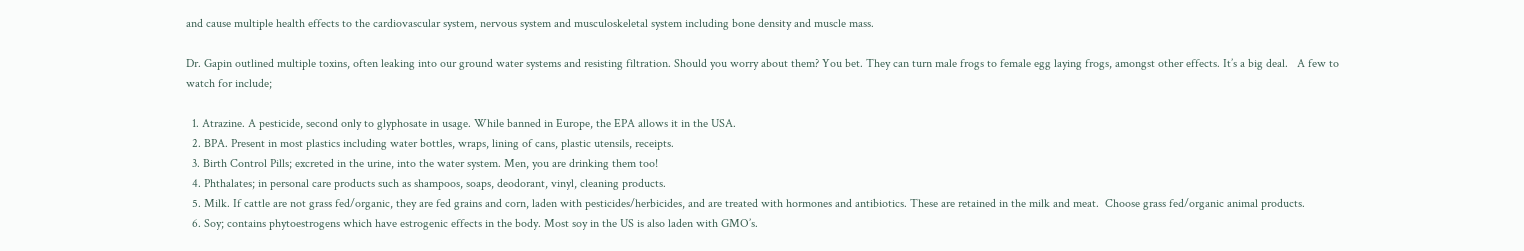and cause multiple health effects to the cardiovascular system, nervous system and musculoskeletal system including bone density and muscle mass.

Dr. Gapin outlined multiple toxins, often leaking into our ground water systems and resisting filtration. Should you worry about them? You bet. They can turn male frogs to female egg laying frogs, amongst other effects. It’s a big deal.   A few to watch for include;

  1. Atrazine. A pesticide, second only to glyphosate in usage. While banned in Europe, the EPA allows it in the USA.
  2. BPA. Present in most plastics including water bottles, wraps, lining of cans, plastic utensils, receipts.
  3. Birth Control Pills; excreted in the urine, into the water system. Men, you are drinking them too!
  4. Phthalates; in personal care products such as shampoos, soaps, deodorant, vinyl, cleaning products.
  5. Milk. If cattle are not grass fed/organic, they are fed grains and corn, laden with pesticides/herbicides, and are treated with hormones and antibiotics. These are retained in the milk and meat.  Choose grass fed/organic animal products.
  6. Soy; contains phytoestrogens which have estrogenic effects in the body. Most soy in the US is also laden with GMO’s.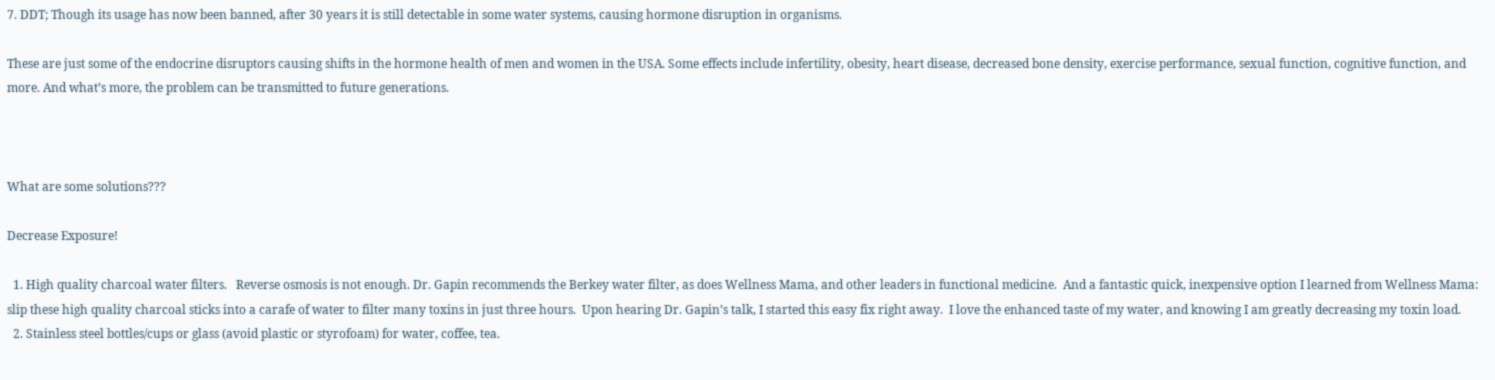7. DDT; Though its usage has now been banned, after 30 years it is still detectable in some water systems, causing hormone disruption in organisms.

These are just some of the endocrine disruptors causing shifts in the hormone health of men and women in the USA. Some effects include infertility, obesity, heart disease, decreased bone density, exercise performance, sexual function, cognitive function, and more. And what’s more, the problem can be transmitted to future generations.



What are some solutions???

Decrease Exposure!

  1. High quality charcoal water filters.   Reverse osmosis is not enough. Dr. Gapin recommends the Berkey water filter, as does Wellness Mama, and other leaders in functional medicine.  And a fantastic quick, inexpensive option I learned from Wellness Mama: slip these high quality charcoal sticks into a carafe of water to filter many toxins in just three hours.  Upon hearing Dr. Gapin’s talk, I started this easy fix right away.  I love the enhanced taste of my water, and knowing I am greatly decreasing my toxin load.
  2. Stainless steel bottles/cups or glass (avoid plastic or styrofoam) for water, coffee, tea.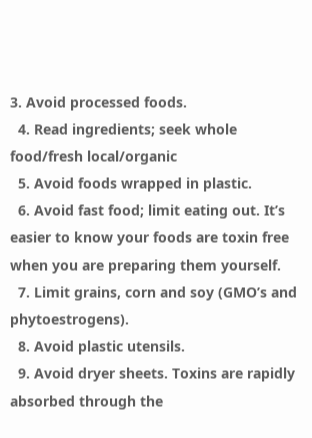3. Avoid processed foods.
  4. Read ingredients; seek whole food/fresh local/organic
  5. Avoid foods wrapped in plastic.
  6. Avoid fast food; limit eating out. It’s easier to know your foods are toxin free when you are preparing them yourself.
  7. Limit grains, corn and soy (GMO’s and phytoestrogens).
  8. Avoid plastic utensils.
  9. Avoid dryer sheets. Toxins are rapidly absorbed through the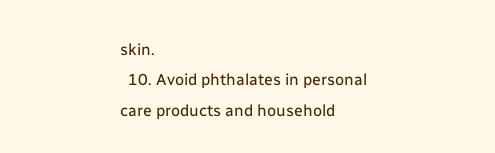skin.
  10. Avoid phthalates in personal care products and household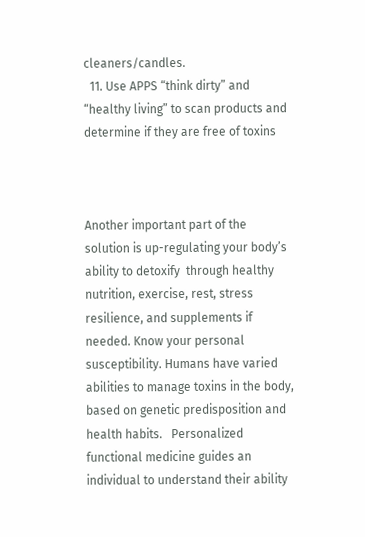cleaners/candles.
  11. Use APPS “think dirty” and “healthy living” to scan products and determine if they are free of toxins



Another important part of the solution is up-regulating your body’s ability to detoxify  through healthy nutrition, exercise, rest, stress resilience, and supplements if needed. Know your personal susceptibility. Humans have varied abilities to manage toxins in the body, based on genetic predisposition and health habits.   Personalized functional medicine guides an individual to understand their ability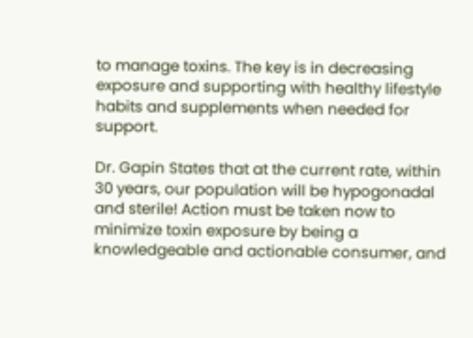to manage toxins. The key is in decreasing exposure and supporting with healthy lifestyle habits and supplements when needed for support.

Dr. Gapin States that at the current rate, within 30 years, our population will be hypogonadal and sterile! Action must be taken now to minimize toxin exposure by being a knowledgeable and actionable consumer, and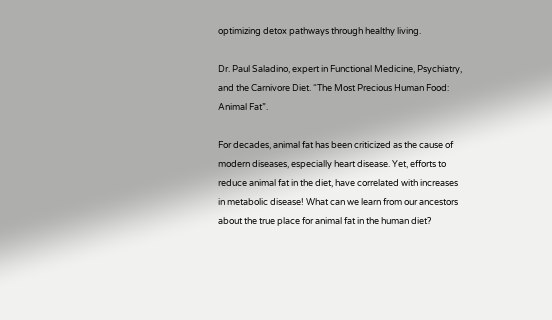optimizing detox pathways through healthy living.

Dr. Paul Saladino, expert in Functional Medicine, Psychiatry, and the Carnivore Diet. “The Most Precious Human Food: Animal Fat”.

For decades, animal fat has been criticized as the cause of modern diseases, especially heart disease. Yet, efforts to reduce animal fat in the diet, have correlated with increases in metabolic disease! What can we learn from our ancestors about the true place for animal fat in the human diet?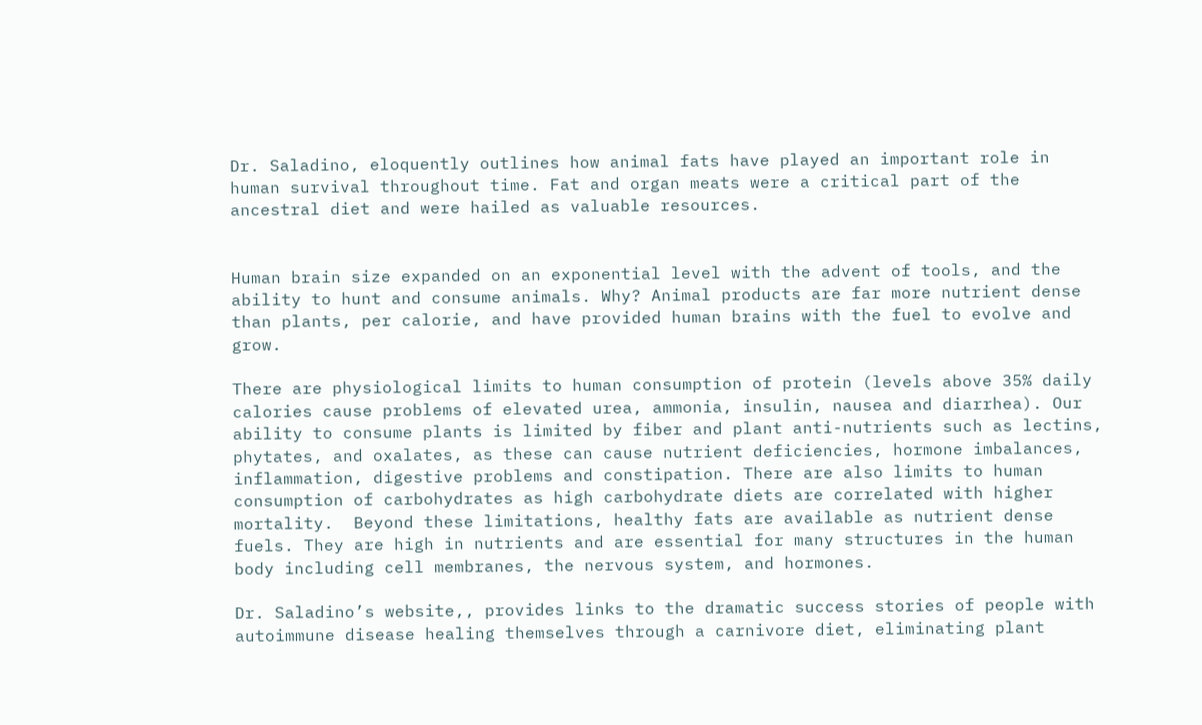Dr. Saladino, eloquently outlines how animal fats have played an important role in human survival throughout time. Fat and organ meats were a critical part of the ancestral diet and were hailed as valuable resources.


Human brain size expanded on an exponential level with the advent of tools, and the ability to hunt and consume animals. Why? Animal products are far more nutrient dense than plants, per calorie, and have provided human brains with the fuel to evolve and grow.

There are physiological limits to human consumption of protein (levels above 35% daily calories cause problems of elevated urea, ammonia, insulin, nausea and diarrhea). Our ability to consume plants is limited by fiber and plant anti-nutrients such as lectins, phytates, and oxalates, as these can cause nutrient deficiencies, hormone imbalances, inflammation, digestive problems and constipation. There are also limits to human consumption of carbohydrates as high carbohydrate diets are correlated with higher mortality.  Beyond these limitations, healthy fats are available as nutrient dense fuels. They are high in nutrients and are essential for many structures in the human body including cell membranes, the nervous system, and hormones.

Dr. Saladino’s website,, provides links to the dramatic success stories of people with autoimmune disease healing themselves through a carnivore diet, eliminating plant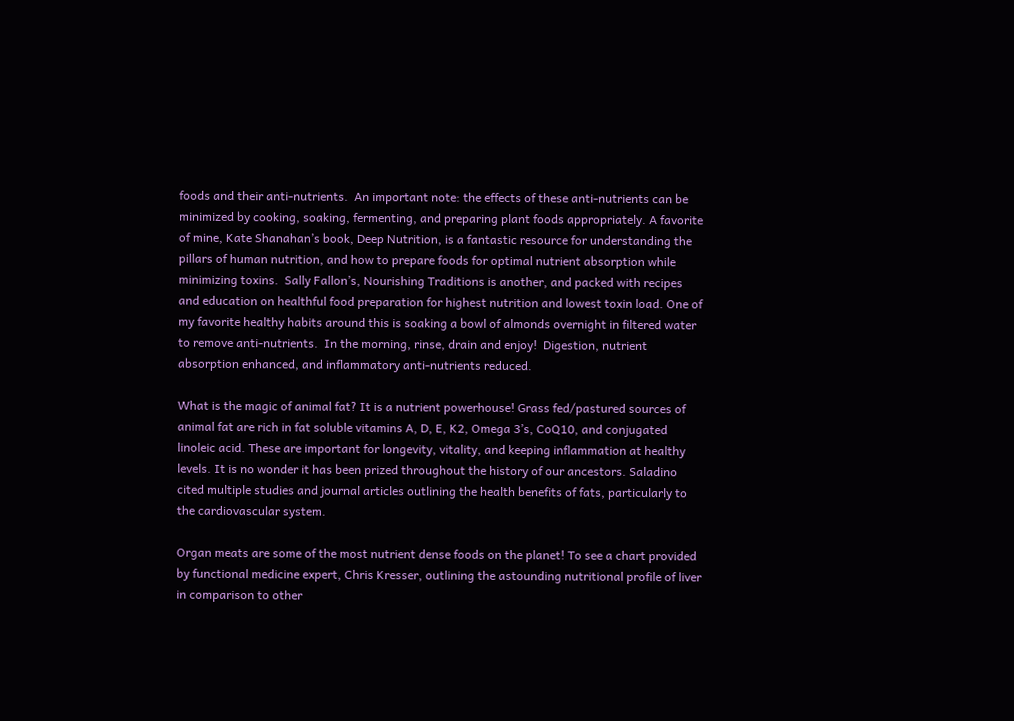foods and their anti-nutrients.  An important note: the effects of these anti-nutrients can be minimized by cooking, soaking, fermenting, and preparing plant foods appropriately. A favorite of mine, Kate Shanahan’s book, Deep Nutrition, is a fantastic resource for understanding the pillars of human nutrition, and how to prepare foods for optimal nutrient absorption while minimizing toxins.  Sally Fallon’s, Nourishing Traditions is another, and packed with recipes and education on healthful food preparation for highest nutrition and lowest toxin load. One of my favorite healthy habits around this is soaking a bowl of almonds overnight in filtered water to remove anti-nutrients.  In the morning, rinse, drain and enjoy!  Digestion, nutrient absorption enhanced, and inflammatory anti-nutrients reduced.

What is the magic of animal fat? It is a nutrient powerhouse! Grass fed/pastured sources of animal fat are rich in fat soluble vitamins A, D, E, K2, Omega 3’s, CoQ10, and conjugated linoleic acid. These are important for longevity, vitality, and keeping inflammation at healthy levels. It is no wonder it has been prized throughout the history of our ancestors. Saladino cited multiple studies and journal articles outlining the health benefits of fats, particularly to the cardiovascular system.

Organ meats are some of the most nutrient dense foods on the planet! To see a chart provided by functional medicine expert, Chris Kresser, outlining the astounding nutritional profile of liver in comparison to other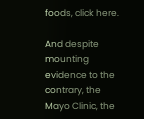foods, click here.

And despite mounting evidence to the contrary, the Mayo Clinic, the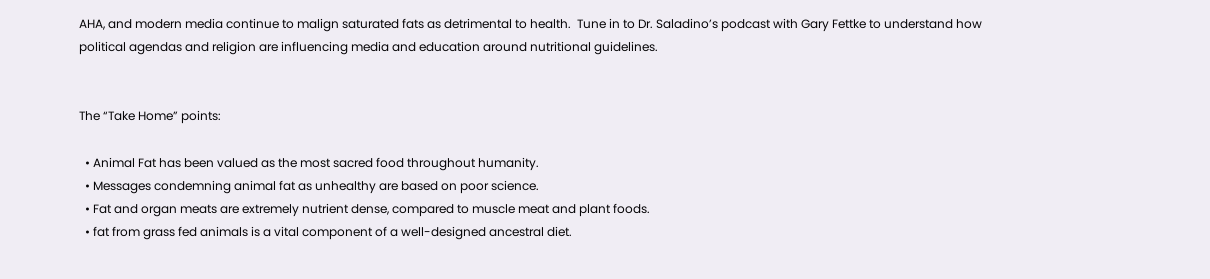AHA, and modern media continue to malign saturated fats as detrimental to health.  Tune in to Dr. Saladino’s podcast with Gary Fettke to understand how political agendas and religion are influencing media and education around nutritional guidelines.


The “Take Home” points:

  • Animal Fat has been valued as the most sacred food throughout humanity.
  • Messages condemning animal fat as unhealthy are based on poor science.
  • Fat and organ meats are extremely nutrient dense, compared to muscle meat and plant foods.
  • fat from grass fed animals is a vital component of a well-designed ancestral diet.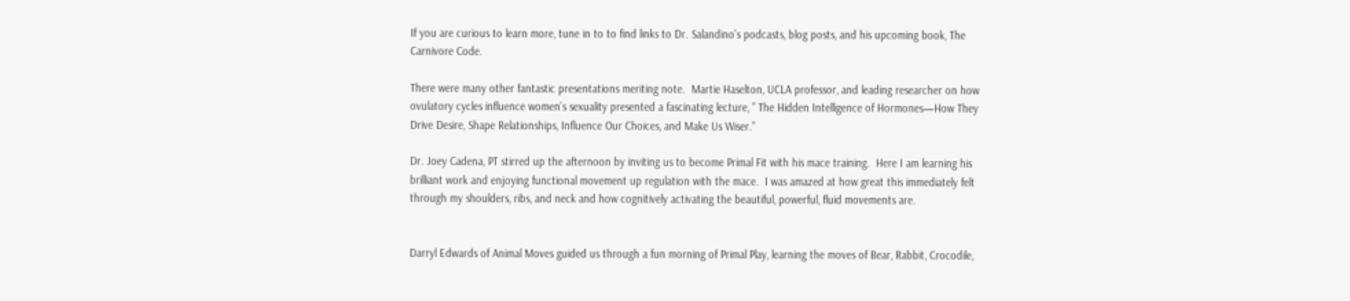If you are curious to learn more, tune in to to find links to Dr. Salandino’s podcasts, blog posts, and his upcoming book, The Carnivore Code.

There were many other fantastic presentations meriting note.  Martie Haselton, UCLA professor, and leading researcher on how ovulatory cycles influence women’s sexuality presented a fascinating lecture, ” The Hidden Intelligence of Hormones—How They Drive Desire, Shape Relationships, Influence Our Choices, and Make Us Wiser.”

Dr. Joey Cadena, PT stirred up the afternoon by inviting us to become Primal Fit with his mace training.  Here I am learning his brilliant work and enjoying functional movement up regulation with the mace.  I was amazed at how great this immediately felt through my shoulders, ribs, and neck and how cognitively activating the beautiful, powerful, fluid movements are.


Darryl Edwards of Animal Moves guided us through a fun morning of Primal Play, learning the moves of Bear, Rabbit, Crocodile,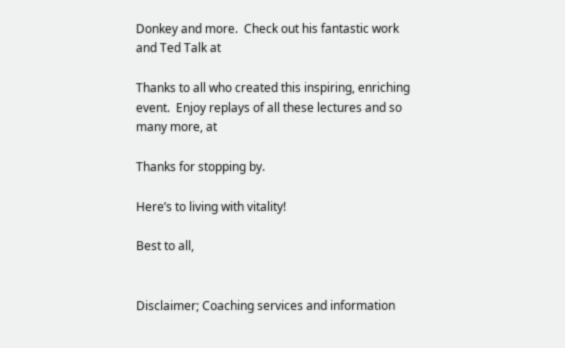Donkey and more.  Check out his fantastic work and Ted Talk at

Thanks to all who created this inspiring, enriching event.  Enjoy replays of all these lectures and so many more, at

Thanks for stopping by.

Here’s to living with vitality!

Best to all,


Disclaimer; Coaching services and information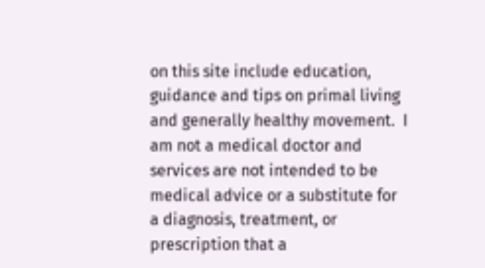on this site include education, guidance and tips on primal living and generally healthy movement.  I am not a medical doctor and services are not intended to be medical advice or a substitute for a diagnosis, treatment, or prescription that a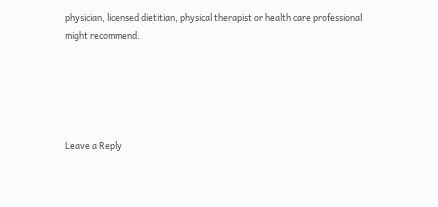physician, licensed dietitian, physical therapist or health care professional might recommend.





Leave a Reply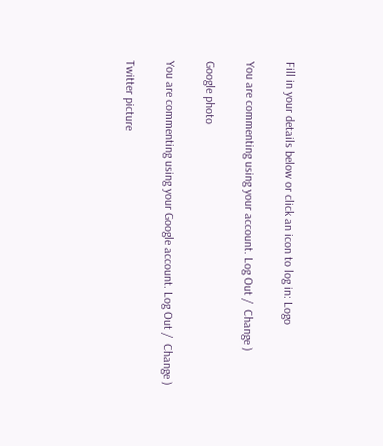Fill in your details below or click an icon to log in: Logo

You are commenting using your account. Log Out /  Change )

Google photo

You are commenting using your Google account. Log Out /  Change )

Twitter picture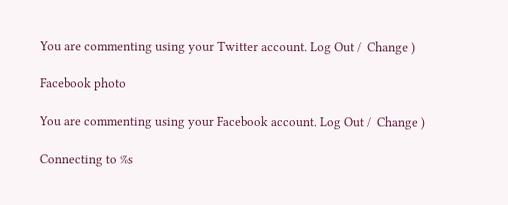You are commenting using your Twitter account. Log Out /  Change )

Facebook photo

You are commenting using your Facebook account. Log Out /  Change )

Connecting to %s